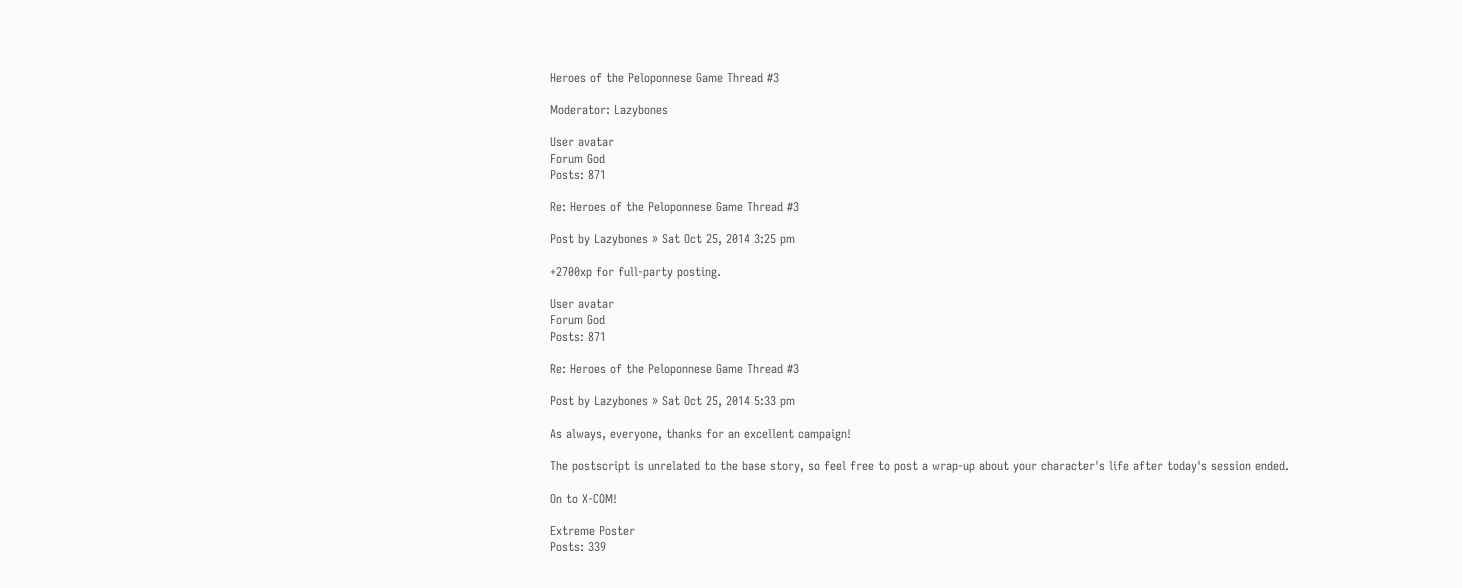Heroes of the Peloponnese Game Thread #3

Moderator: Lazybones

User avatar
Forum God
Posts: 871

Re: Heroes of the Peloponnese Game Thread #3

Post by Lazybones » Sat Oct 25, 2014 3:25 pm

+2700xp for full-party posting.

User avatar
Forum God
Posts: 871

Re: Heroes of the Peloponnese Game Thread #3

Post by Lazybones » Sat Oct 25, 2014 5:33 pm

As always, everyone, thanks for an excellent campaign!

The postscript is unrelated to the base story, so feel free to post a wrap-up about your character's life after today's session ended.

On to X-COM!

Extreme Poster
Posts: 339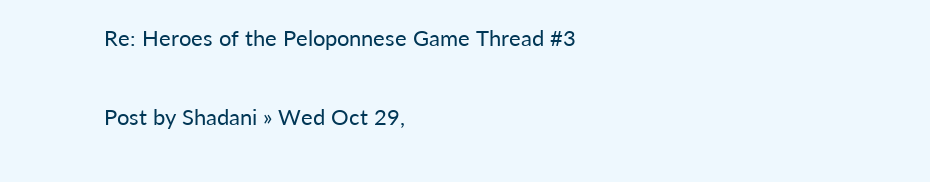Re: Heroes of the Peloponnese Game Thread #3

Post by Shadani » Wed Oct 29,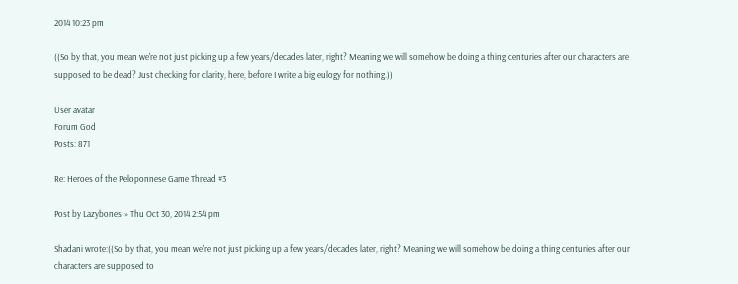2014 10:23 pm

((So by that, you mean we're not just picking up a few years/decades later, right? Meaning we will somehow be doing a thing centuries after our characters are supposed to be dead? Just checking for clarity, here, before I write a big eulogy for nothing.))

User avatar
Forum God
Posts: 871

Re: Heroes of the Peloponnese Game Thread #3

Post by Lazybones » Thu Oct 30, 2014 2:54 pm

Shadani wrote:((So by that, you mean we're not just picking up a few years/decades later, right? Meaning we will somehow be doing a thing centuries after our characters are supposed to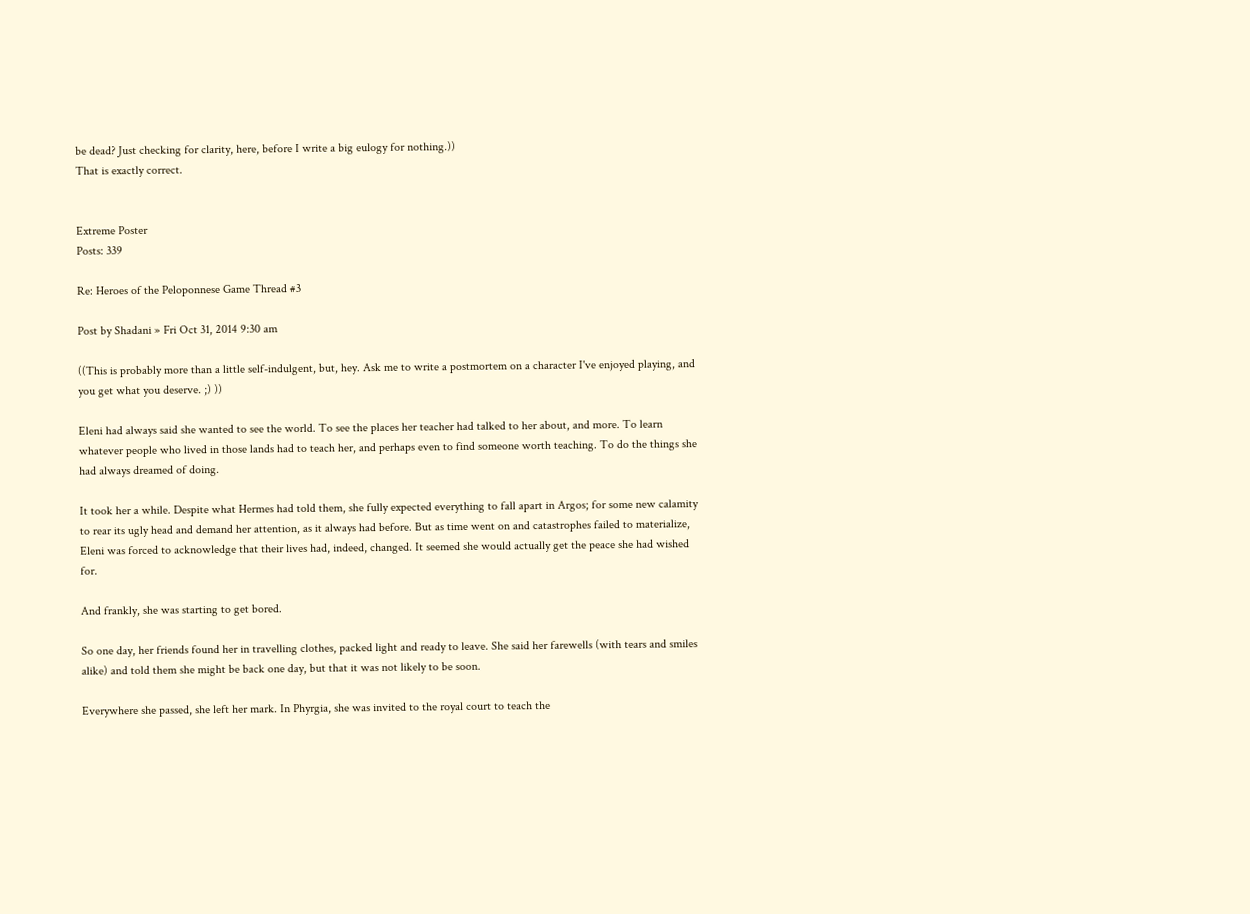be dead? Just checking for clarity, here, before I write a big eulogy for nothing.))
That is exactly correct.


Extreme Poster
Posts: 339

Re: Heroes of the Peloponnese Game Thread #3

Post by Shadani » Fri Oct 31, 2014 9:30 am

((This is probably more than a little self-indulgent, but, hey. Ask me to write a postmortem on a character I've enjoyed playing, and you get what you deserve. ;) ))

Eleni had always said she wanted to see the world. To see the places her teacher had talked to her about, and more. To learn whatever people who lived in those lands had to teach her, and perhaps even to find someone worth teaching. To do the things she had always dreamed of doing.

It took her a while. Despite what Hermes had told them, she fully expected everything to fall apart in Argos; for some new calamity to rear its ugly head and demand her attention, as it always had before. But as time went on and catastrophes failed to materialize, Eleni was forced to acknowledge that their lives had, indeed, changed. It seemed she would actually get the peace she had wished for.

And frankly, she was starting to get bored.

So one day, her friends found her in travelling clothes, packed light and ready to leave. She said her farewells (with tears and smiles alike) and told them she might be back one day, but that it was not likely to be soon.

Everywhere she passed, she left her mark. In Phyrgia, she was invited to the royal court to teach the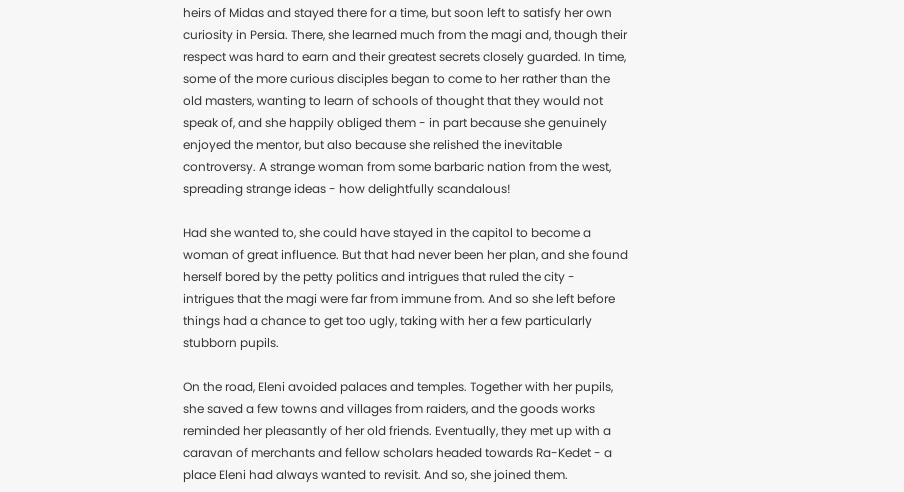heirs of Midas and stayed there for a time, but soon left to satisfy her own curiosity in Persia. There, she learned much from the magi and, though their respect was hard to earn and their greatest secrets closely guarded. In time, some of the more curious disciples began to come to her rather than the old masters, wanting to learn of schools of thought that they would not speak of, and she happily obliged them - in part because she genuinely enjoyed the mentor, but also because she relished the inevitable controversy. A strange woman from some barbaric nation from the west, spreading strange ideas - how delightfully scandalous!

Had she wanted to, she could have stayed in the capitol to become a woman of great influence. But that had never been her plan, and she found herself bored by the petty politics and intrigues that ruled the city - intrigues that the magi were far from immune from. And so she left before things had a chance to get too ugly, taking with her a few particularly stubborn pupils.

On the road, Eleni avoided palaces and temples. Together with her pupils, she saved a few towns and villages from raiders, and the goods works reminded her pleasantly of her old friends. Eventually, they met up with a caravan of merchants and fellow scholars headed towards Ra-Kedet - a place Eleni had always wanted to revisit. And so, she joined them.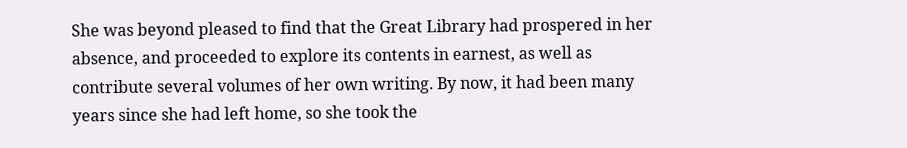She was beyond pleased to find that the Great Library had prospered in her absence, and proceeded to explore its contents in earnest, as well as contribute several volumes of her own writing. By now, it had been many years since she had left home, so she took the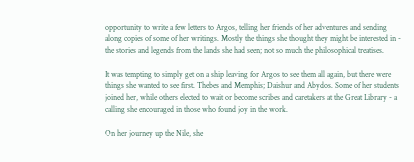opportunity to write a few letters to Argos, telling her friends of her adventures and sending along copies of some of her writings. Mostly the things she thought they might be interested in - the stories and legends from the lands she had seen; not so much the philosophical treatises.

It was tempting to simply get on a ship leaving for Argos to see them all again, but there were things she wanted to see first. Thebes and Memphis; Daishur and Abydos. Some of her students joined her, while others elected to wait or become scribes and caretakers at the Great Library - a calling she encouraged in those who found joy in the work.

On her journey up the Nile, she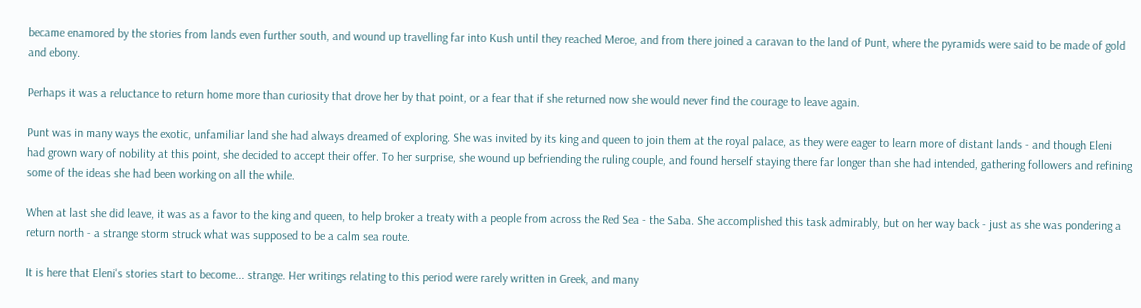became enamored by the stories from lands even further south, and wound up travelling far into Kush until they reached Meroe, and from there joined a caravan to the land of Punt, where the pyramids were said to be made of gold and ebony.

Perhaps it was a reluctance to return home more than curiosity that drove her by that point, or a fear that if she returned now she would never find the courage to leave again.

Punt was in many ways the exotic, unfamiliar land she had always dreamed of exploring. She was invited by its king and queen to join them at the royal palace, as they were eager to learn more of distant lands - and though Eleni had grown wary of nobility at this point, she decided to accept their offer. To her surprise, she wound up befriending the ruling couple, and found herself staying there far longer than she had intended, gathering followers and refining some of the ideas she had been working on all the while.

When at last she did leave, it was as a favor to the king and queen, to help broker a treaty with a people from across the Red Sea - the Saba. She accomplished this task admirably, but on her way back - just as she was pondering a return north - a strange storm struck what was supposed to be a calm sea route.

It is here that Eleni's stories start to become... strange. Her writings relating to this period were rarely written in Greek, and many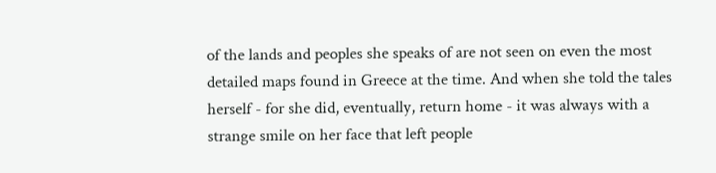of the lands and peoples she speaks of are not seen on even the most detailed maps found in Greece at the time. And when she told the tales herself - for she did, eventually, return home - it was always with a strange smile on her face that left people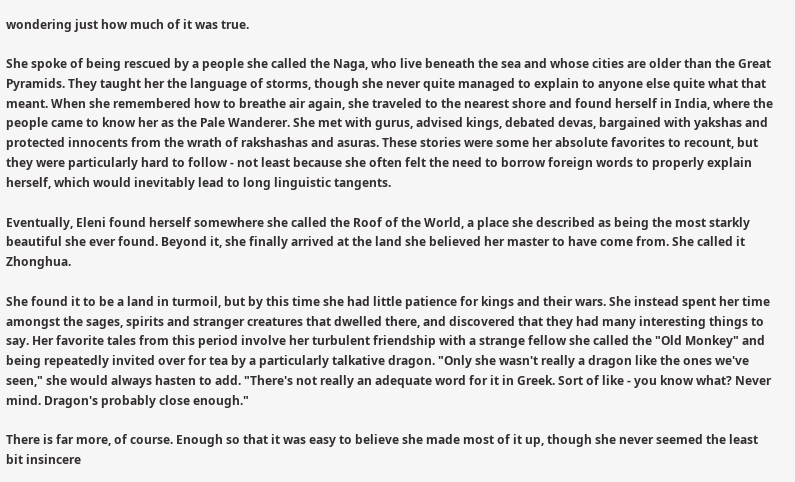wondering just how much of it was true.

She spoke of being rescued by a people she called the Naga, who live beneath the sea and whose cities are older than the Great Pyramids. They taught her the language of storms, though she never quite managed to explain to anyone else quite what that meant. When she remembered how to breathe air again, she traveled to the nearest shore and found herself in India, where the people came to know her as the Pale Wanderer. She met with gurus, advised kings, debated devas, bargained with yakshas and protected innocents from the wrath of rakshashas and asuras. These stories were some her absolute favorites to recount, but they were particularly hard to follow - not least because she often felt the need to borrow foreign words to properly explain herself, which would inevitably lead to long linguistic tangents.

Eventually, Eleni found herself somewhere she called the Roof of the World, a place she described as being the most starkly beautiful she ever found. Beyond it, she finally arrived at the land she believed her master to have come from. She called it Zhonghua.

She found it to be a land in turmoil, but by this time she had little patience for kings and their wars. She instead spent her time amongst the sages, spirits and stranger creatures that dwelled there, and discovered that they had many interesting things to say. Her favorite tales from this period involve her turbulent friendship with a strange fellow she called the "Old Monkey" and being repeatedly invited over for tea by a particularly talkative dragon. "Only she wasn't really a dragon like the ones we've seen," she would always hasten to add. "There's not really an adequate word for it in Greek. Sort of like - you know what? Never mind. Dragon's probably close enough."

There is far more, of course. Enough so that it was easy to believe she made most of it up, though she never seemed the least bit insincere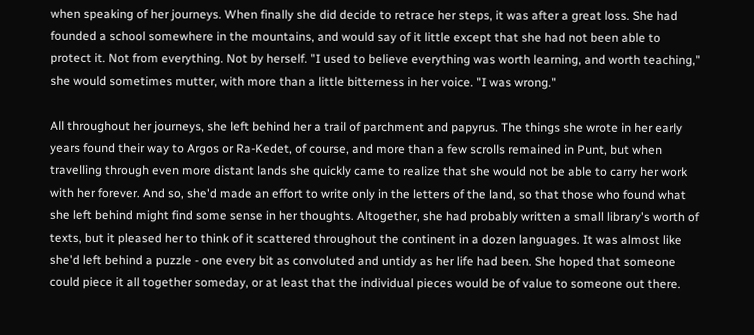when speaking of her journeys. When finally she did decide to retrace her steps, it was after a great loss. She had founded a school somewhere in the mountains, and would say of it little except that she had not been able to protect it. Not from everything. Not by herself. "I used to believe everything was worth learning, and worth teaching," she would sometimes mutter, with more than a little bitterness in her voice. "I was wrong."

All throughout her journeys, she left behind her a trail of parchment and papyrus. The things she wrote in her early years found their way to Argos or Ra-Kedet, of course, and more than a few scrolls remained in Punt, but when travelling through even more distant lands she quickly came to realize that she would not be able to carry her work with her forever. And so, she'd made an effort to write only in the letters of the land, so that those who found what she left behind might find some sense in her thoughts. Altogether, she had probably written a small library's worth of texts, but it pleased her to think of it scattered throughout the continent in a dozen languages. It was almost like she'd left behind a puzzle - one every bit as convoluted and untidy as her life had been. She hoped that someone could piece it all together someday, or at least that the individual pieces would be of value to someone out there.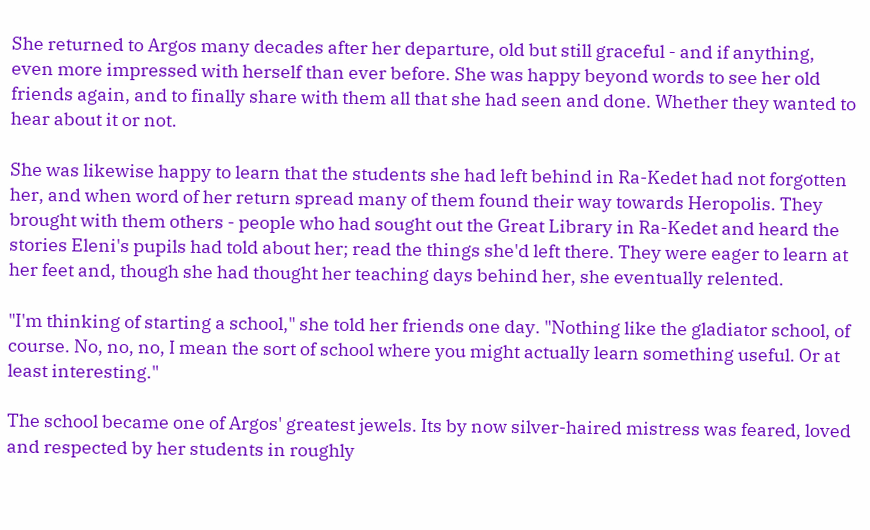She returned to Argos many decades after her departure, old but still graceful - and if anything, even more impressed with herself than ever before. She was happy beyond words to see her old friends again, and to finally share with them all that she had seen and done. Whether they wanted to hear about it or not.

She was likewise happy to learn that the students she had left behind in Ra-Kedet had not forgotten her, and when word of her return spread many of them found their way towards Heropolis. They brought with them others - people who had sought out the Great Library in Ra-Kedet and heard the stories Eleni's pupils had told about her; read the things she'd left there. They were eager to learn at her feet and, though she had thought her teaching days behind her, she eventually relented.

"I'm thinking of starting a school," she told her friends one day. "Nothing like the gladiator school, of course. No, no, no, I mean the sort of school where you might actually learn something useful. Or at least interesting."

The school became one of Argos' greatest jewels. Its by now silver-haired mistress was feared, loved and respected by her students in roughly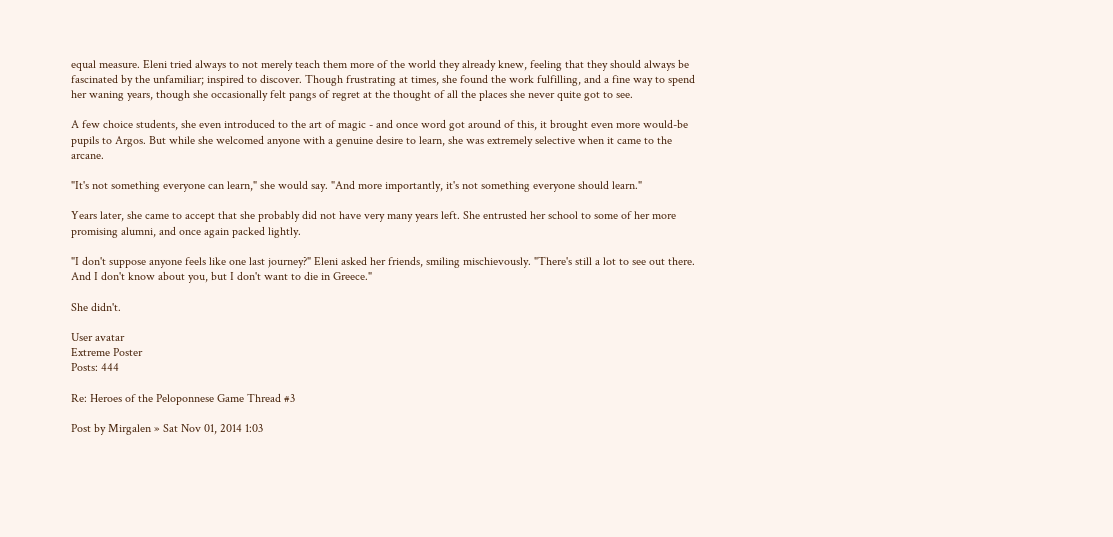equal measure. Eleni tried always to not merely teach them more of the world they already knew, feeling that they should always be fascinated by the unfamiliar; inspired to discover. Though frustrating at times, she found the work fulfilling, and a fine way to spend her waning years, though she occasionally felt pangs of regret at the thought of all the places she never quite got to see.

A few choice students, she even introduced to the art of magic - and once word got around of this, it brought even more would-be pupils to Argos. But while she welcomed anyone with a genuine desire to learn, she was extremely selective when it came to the arcane.

"It's not something everyone can learn," she would say. "And more importantly, it's not something everyone should learn."

Years later, she came to accept that she probably did not have very many years left. She entrusted her school to some of her more promising alumni, and once again packed lightly.

"I don't suppose anyone feels like one last journey?" Eleni asked her friends, smiling mischievously. "There's still a lot to see out there. And I don't know about you, but I don't want to die in Greece."

She didn't.

User avatar
Extreme Poster
Posts: 444

Re: Heroes of the Peloponnese Game Thread #3

Post by Mirgalen » Sat Nov 01, 2014 1:03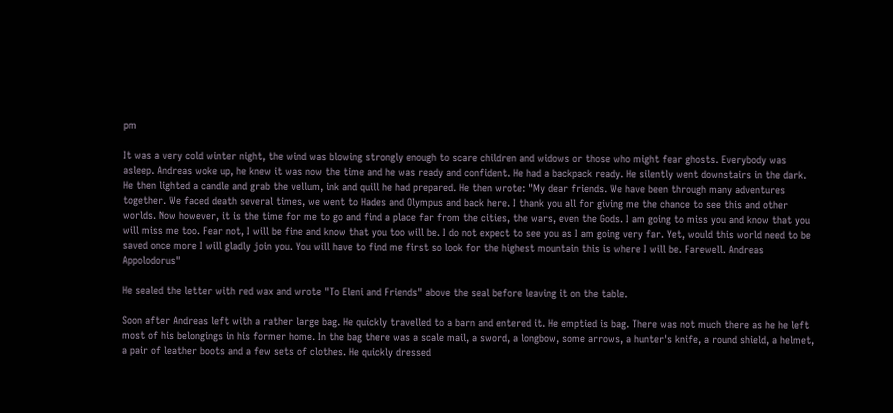pm

It was a very cold winter night, the wind was blowing strongly enough to scare children and widows or those who might fear ghosts. Everybody was asleep. Andreas woke up, he knew it was now the time and he was ready and confident. He had a backpack ready. He silently went downstairs in the dark. He then lighted a candle and grab the vellum, ink and quill he had prepared. He then wrote: "My dear friends. We have been through many adventures together. We faced death several times, we went to Hades and Olympus and back here. I thank you all for giving me the chance to see this and other worlds. Now however, it is the time for me to go and find a place far from the cities, the wars, even the Gods. I am going to miss you and know that you will miss me too. Fear not, I will be fine and know that you too will be. I do not expect to see you as I am going very far. Yet, would this world need to be saved once more I will gladly join you. You will have to find me first so look for the highest mountain this is where I will be. Farewell. Andreas Appolodorus"

He sealed the letter with red wax and wrote "To Eleni and Friends" above the seal before leaving it on the table.

Soon after Andreas left with a rather large bag. He quickly travelled to a barn and entered it. He emptied is bag. There was not much there as he he left most of his belongings in his former home. In the bag there was a scale mail, a sword, a longbow, some arrows, a hunter's knife, a round shield, a helmet, a pair of leather boots and a few sets of clothes. He quickly dressed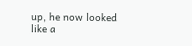up, he now looked like a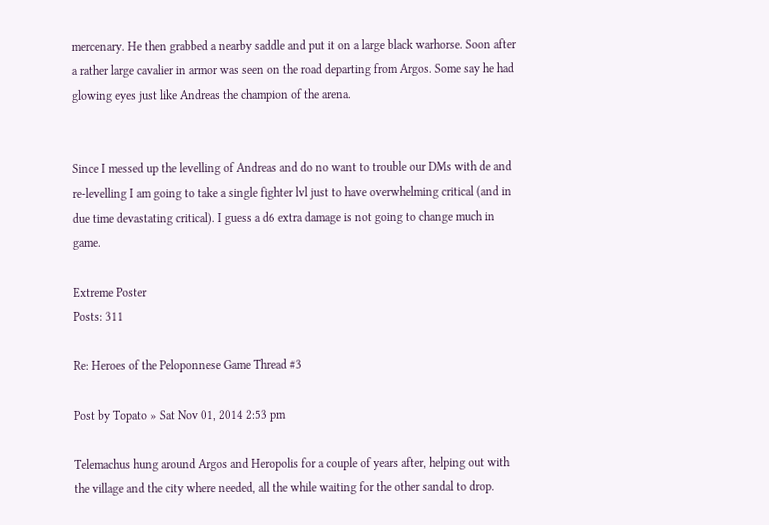mercenary. He then grabbed a nearby saddle and put it on a large black warhorse. Soon after a rather large cavalier in armor was seen on the road departing from Argos. Some say he had glowing eyes just like Andreas the champion of the arena.


Since I messed up the levelling of Andreas and do no want to trouble our DMs with de and re-levelling I am going to take a single fighter lvl just to have overwhelming critical (and in due time devastating critical). I guess a d6 extra damage is not going to change much in game.

Extreme Poster
Posts: 311

Re: Heroes of the Peloponnese Game Thread #3

Post by Topato » Sat Nov 01, 2014 2:53 pm

Telemachus hung around Argos and Heropolis for a couple of years after, helping out with the village and the city where needed, all the while waiting for the other sandal to drop.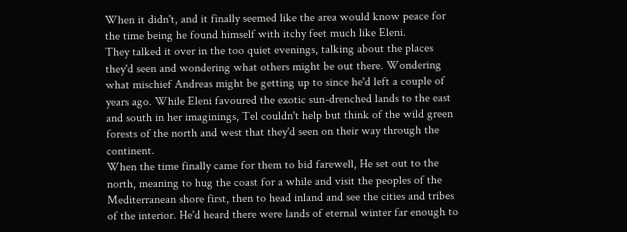When it didn't, and it finally seemed like the area would know peace for the time being he found himself with itchy feet much like Eleni.
They talked it over in the too quiet evenings, talking about the places they'd seen and wondering what others might be out there. Wondering what mischief Andreas might be getting up to since he'd left a couple of years ago. While Eleni favoured the exotic sun-drenched lands to the east and south in her imaginings, Tel couldn't help but think of the wild green forests of the north and west that they'd seen on their way through the continent.
When the time finally came for them to bid farewell, He set out to the north, meaning to hug the coast for a while and visit the peoples of the Mediterranean shore first, then to head inland and see the cities and tribes of the interior. He'd heard there were lands of eternal winter far enough to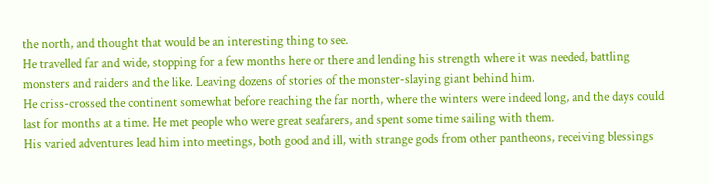the north, and thought that would be an interesting thing to see.
He travelled far and wide, stopping for a few months here or there and lending his strength where it was needed, battling monsters and raiders and the like. Leaving dozens of stories of the monster-slaying giant behind him.
He criss-crossed the continent somewhat before reaching the far north, where the winters were indeed long, and the days could last for months at a time. He met people who were great seafarers, and spent some time sailing with them.
His varied adventures lead him into meetings, both good and ill, with strange gods from other pantheons, receiving blessings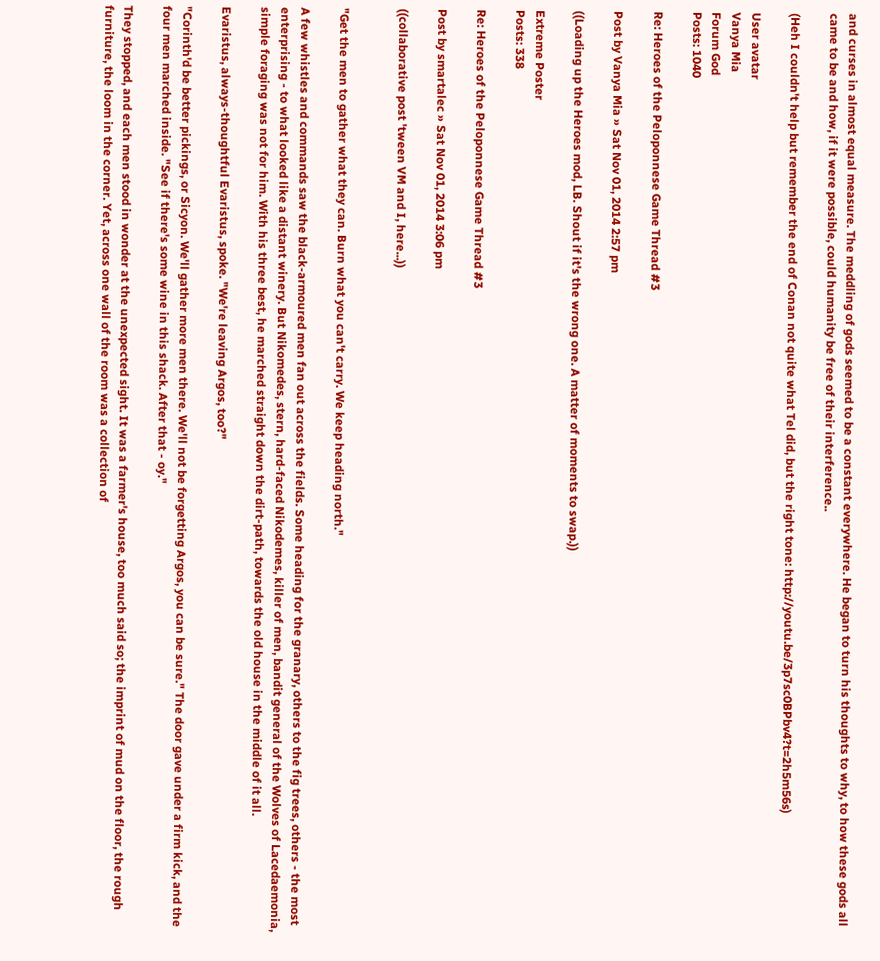and curses in almost equal measure. The meddling of gods seemed to be a constant everywhere. He began to turn his thoughts to why, to how these gods all came to be and how, if it were possible, could humanity be free of their interference..

(Heh I couldn't help but remember the end of Conan not quite what Tel did, but the right tone: http://youtu.be/3p7sc0BPbv4?t=2h5m56s)

User avatar
Vanya Mia
Forum God
Posts: 1040

Re: Heroes of the Peloponnese Game Thread #3

Post by Vanya Mia » Sat Nov 01, 2014 2:57 pm

((Loading up the Heroes mod, LB. Shout if it's the wrong one. A matter of moments to swap.))

Extreme Poster
Posts: 338

Re: Heroes of the Peloponnese Game Thread #3

Post by smartalec » Sat Nov 01, 2014 3:06 pm

((collaborative post 'tween VM and I, here...))


"Get the men to gather what they can. Burn what you can't carry. We keep heading north."

A few whistles and commands saw the black-armoured men fan out across the fields. Some heading for the granary, others to the fig trees, others - the most enterprising - to what looked like a distant winery. But Nikomedes, stern, hard-faced Nikodemes, killer of men, bandit general of the Wolves of Lacedaemonia, simple foraging was not for him. With his three best, he marched straight down the dirt-path, towards the old house in the middle of it all.

Evaristus, always-thoughtful Evaristus, spoke. "We're leaving Argos, too?"

"Corinth'd be better pickings, or Sicyon. We'll gather more men there. We'll not be forgetting Argos, you can be sure." The door gave under a firm kick, and the four men marched inside. "See if there's some wine in this shack. After that - oy."

They stopped, and each men stood in wonder at the unexpected sight. It was a farmer's house, too much said so; the imprint of mud on the floor, the rough furniture, the loom in the corner. Yet, across one wall of the room was a collection of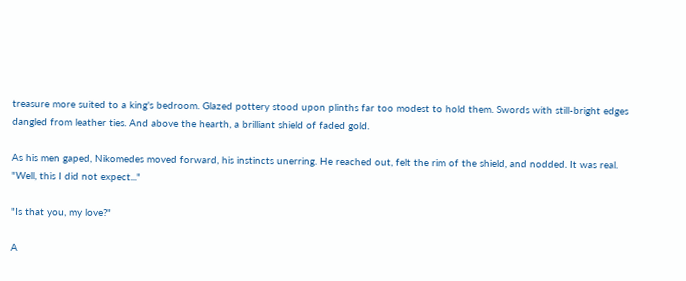treasure more suited to a king's bedroom. Glazed pottery stood upon plinths far too modest to hold them. Swords with still-bright edges dangled from leather ties. And above the hearth, a brilliant shield of faded gold.

As his men gaped, Nikomedes moved forward, his instincts unerring. He reached out, felt the rim of the shield, and nodded. It was real. "Well, this I did not expect..."

"Is that you, my love?"

A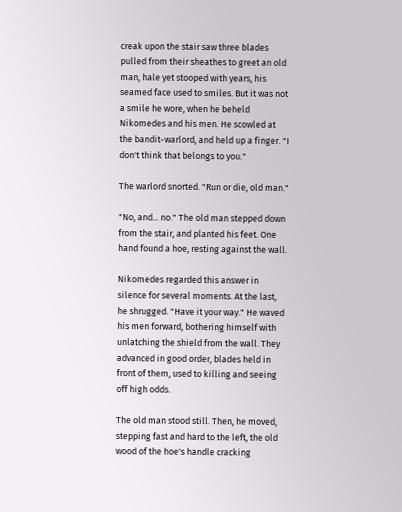creak upon the stair saw three blades pulled from their sheathes to greet an old man, hale yet stooped with years, his seamed face used to smiles. But it was not a smile he wore, when he beheld Nikomedes and his men. He scowled at the bandit-warlord, and held up a finger. "I don't think that belongs to you."

The warlord snorted. "Run or die, old man."

"No, and... no." The old man stepped down from the stair, and planted his feet. One hand found a hoe, resting against the wall.

Nikomedes regarded this answer in silence for several moments. At the last, he shrugged. "Have it your way." He waved his men forward, bothering himself with unlatching the shield from the wall. They advanced in good order, blades held in front of them, used to killing and seeing off high odds.

The old man stood still. Then, he moved, stepping fast and hard to the left, the old wood of the hoe's handle cracking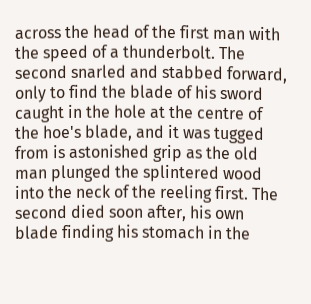across the head of the first man with the speed of a thunderbolt. The second snarled and stabbed forward, only to find the blade of his sword caught in the hole at the centre of the hoe's blade, and it was tugged from is astonished grip as the old man plunged the splintered wood into the neck of the reeling first. The second died soon after, his own blade finding his stomach in the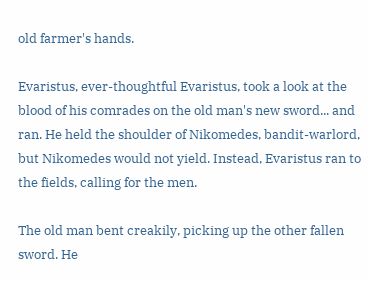old farmer's hands.

Evaristus, ever-thoughtful Evaristus, took a look at the blood of his comrades on the old man's new sword... and ran. He held the shoulder of Nikomedes, bandit-warlord, but Nikomedes would not yield. Instead, Evaristus ran to the fields, calling for the men.

The old man bent creakily, picking up the other fallen sword. He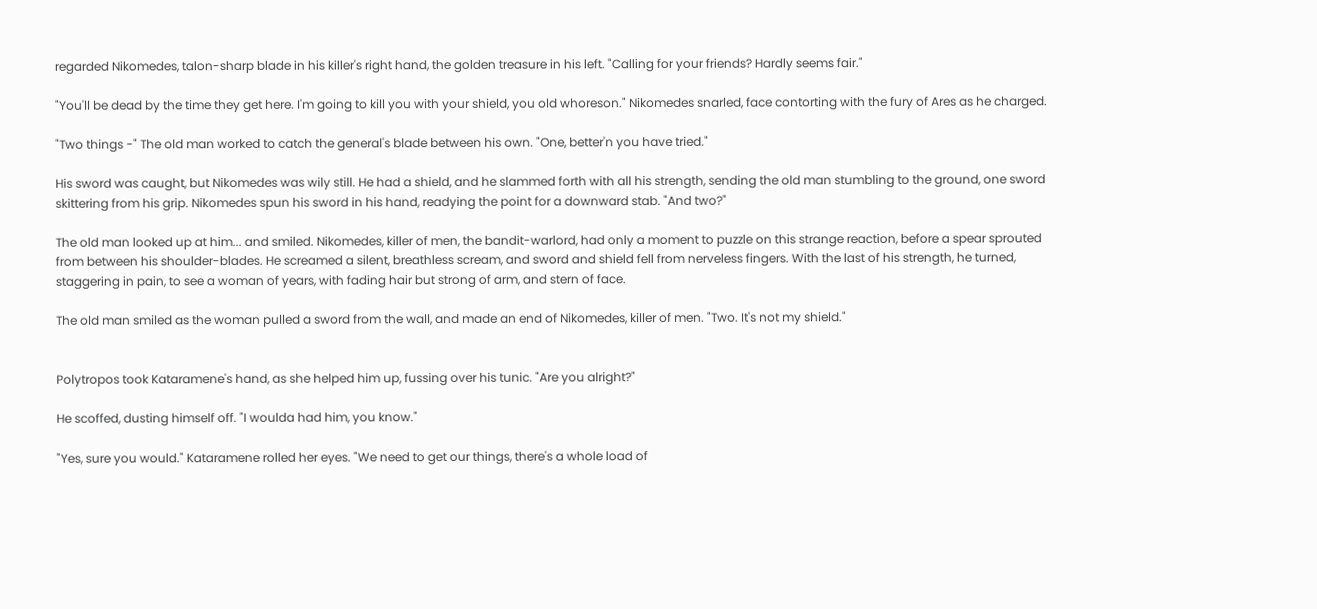regarded Nikomedes, talon-sharp blade in his killer's right hand, the golden treasure in his left. "Calling for your friends? Hardly seems fair."

"You'll be dead by the time they get here. I'm going to kill you with your shield, you old whoreson." Nikomedes snarled, face contorting with the fury of Ares as he charged.

"Two things -" The old man worked to catch the general's blade between his own. "One, better'n you have tried."

His sword was caught, but Nikomedes was wily still. He had a shield, and he slammed forth with all his strength, sending the old man stumbling to the ground, one sword skittering from his grip. Nikomedes spun his sword in his hand, readying the point for a downward stab. "And two?"

The old man looked up at him... and smiled. Nikomedes, killer of men, the bandit-warlord, had only a moment to puzzle on this strange reaction, before a spear sprouted from between his shoulder-blades. He screamed a silent, breathless scream, and sword and shield fell from nerveless fingers. With the last of his strength, he turned, staggering in pain, to see a woman of years, with fading hair but strong of arm, and stern of face.

The old man smiled as the woman pulled a sword from the wall, and made an end of Nikomedes, killer of men. "Two. It's not my shield."


Polytropos took Kataramene's hand, as she helped him up, fussing over his tunic. "Are you alright?"

He scoffed, dusting himself off. "I woulda had him, you know."

"Yes, sure you would." Kataramene rolled her eyes. "We need to get our things, there's a whole load of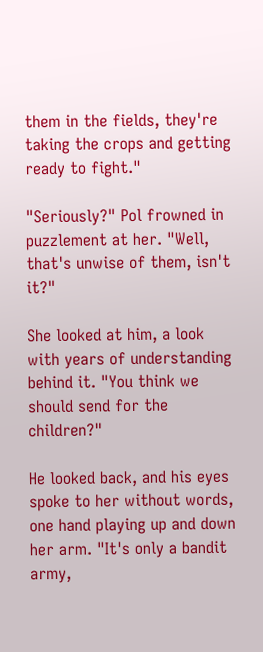them in the fields, they're taking the crops and getting ready to fight."

"Seriously?" Pol frowned in puzzlement at her. "Well, that's unwise of them, isn't it?"

She looked at him, a look with years of understanding behind it. "You think we should send for the children?"

He looked back, and his eyes spoke to her without words, one hand playing up and down her arm. "It's only a bandit army,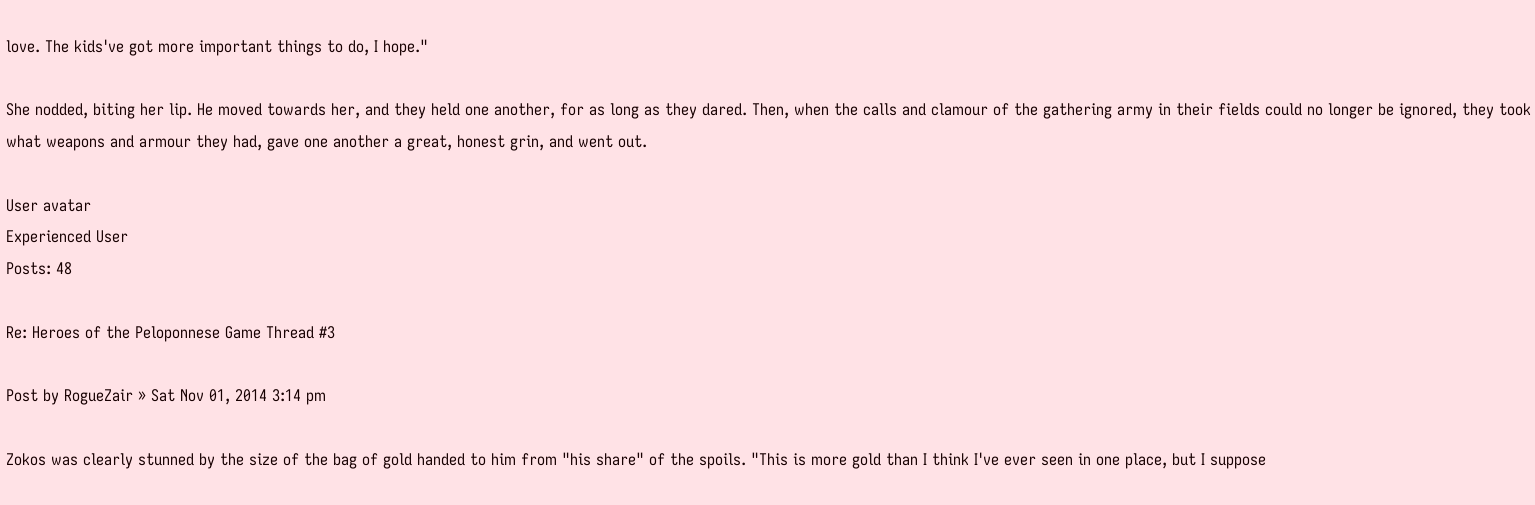love. The kids've got more important things to do, I hope."

She nodded, biting her lip. He moved towards her, and they held one another, for as long as they dared. Then, when the calls and clamour of the gathering army in their fields could no longer be ignored, they took what weapons and armour they had, gave one another a great, honest grin, and went out.

User avatar
Experienced User
Posts: 48

Re: Heroes of the Peloponnese Game Thread #3

Post by RogueZair » Sat Nov 01, 2014 3:14 pm

Zokos was clearly stunned by the size of the bag of gold handed to him from "his share" of the spoils. "This is more gold than I think I've ever seen in one place, but I suppose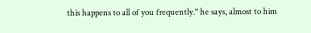this happens to all of you frequently." he says, almost to him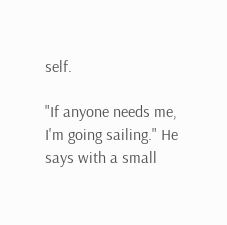self.

"If anyone needs me, I'm going sailing." He says with a small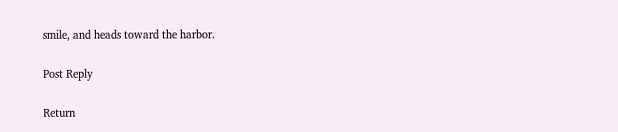smile, and heads toward the harbor.

Post Reply

Return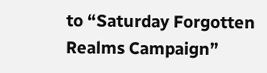to “Saturday Forgotten Realms Campaign”